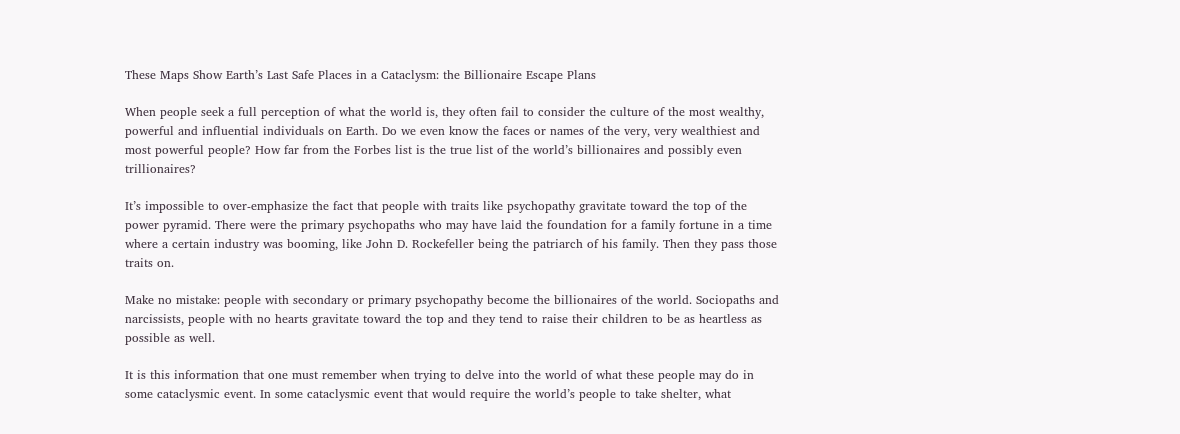These Maps Show Earth’s Last Safe Places in a Cataclysm: the Billionaire Escape Plans

When people seek a full perception of what the world is, they often fail to consider the culture of the most wealthy, powerful and influential individuals on Earth. Do we even know the faces or names of the very, very wealthiest and most powerful people? How far from the Forbes list is the true list of the world’s billionaires and possibly even trillionaires?

It’s impossible to over-emphasize the fact that people with traits like psychopathy gravitate toward the top of the power pyramid. There were the primary psychopaths who may have laid the foundation for a family fortune in a time where a certain industry was booming, like John D. Rockefeller being the patriarch of his family. Then they pass those traits on.

Make no mistake: people with secondary or primary psychopathy become the billionaires of the world. Sociopaths and narcissists, people with no hearts gravitate toward the top and they tend to raise their children to be as heartless as possible as well.

It is this information that one must remember when trying to delve into the world of what these people may do in some cataclysmic event. In some cataclysmic event that would require the world’s people to take shelter, what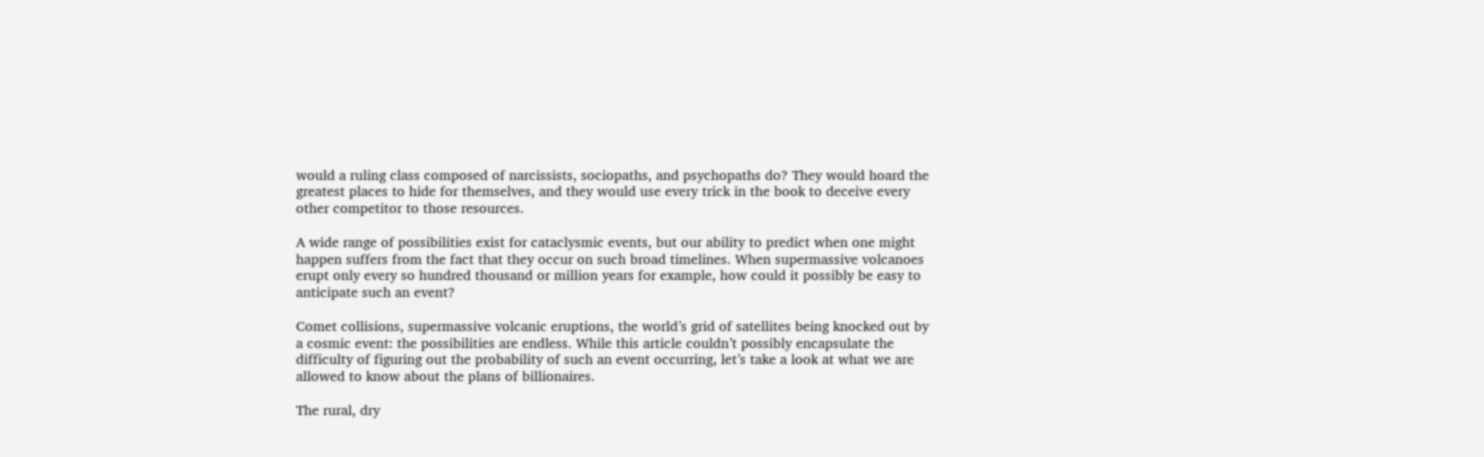would a ruling class composed of narcissists, sociopaths, and psychopaths do? They would hoard the greatest places to hide for themselves, and they would use every trick in the book to deceive every other competitor to those resources.

A wide range of possibilities exist for cataclysmic events, but our ability to predict when one might happen suffers from the fact that they occur on such broad timelines. When supermassive volcanoes erupt only every so hundred thousand or million years for example, how could it possibly be easy to anticipate such an event?

Comet collisions, supermassive volcanic eruptions, the world’s grid of satellites being knocked out by a cosmic event: the possibilities are endless. While this article couldn’t possibly encapsulate the difficulty of figuring out the probability of such an event occurring, let’s take a look at what we are allowed to know about the plans of billionaires.

The rural, dry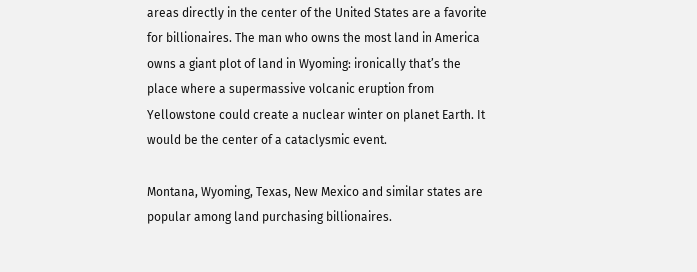areas directly in the center of the United States are a favorite for billionaires. The man who owns the most land in America owns a giant plot of land in Wyoming: ironically that’s the place where a supermassive volcanic eruption from Yellowstone could create a nuclear winter on planet Earth. It would be the center of a cataclysmic event.

Montana, Wyoming, Texas, New Mexico and similar states are popular among land purchasing billionaires.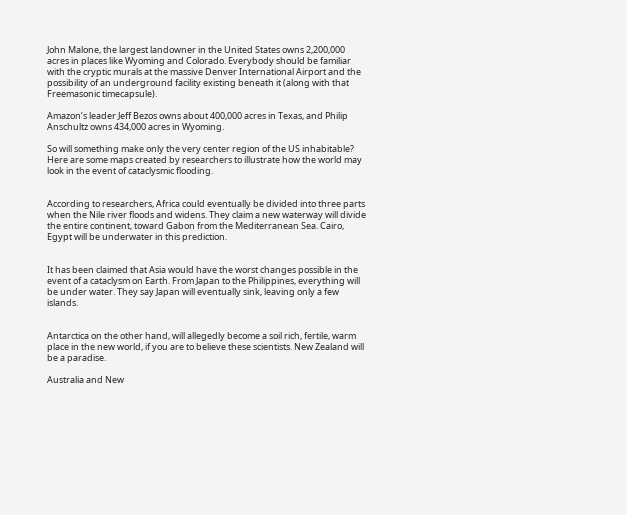John Malone, the largest landowner in the United States owns 2,200,000 acres in places like Wyoming and Colorado. Everybody should be familiar with the cryptic murals at the massive Denver International Airport and the possibility of an underground facility existing beneath it (along with that Freemasonic timecapsule).

Amazon’s leader Jeff Bezos owns about 400,000 acres in Texas, and Philip Anschultz owns 434,000 acres in Wyoming.

So will something make only the very center region of the US inhabitable? Here are some maps created by researchers to illustrate how the world may look in the event of cataclysmic flooding.


According to researchers, Africa could eventually be divided into three parts when the Nile river floods and widens. They claim a new waterway will divide the entire continent, toward Gabon from the Mediterranean Sea. Cairo, Egypt will be underwater in this prediction.


It has been claimed that Asia would have the worst changes possible in the event of a cataclysm on Earth. From Japan to the Philippines, everything will be under water. They say Japan will eventually sink, leaving only a few islands.


Antarctica on the other hand, will allegedly become a soil rich, fertile, warm place in the new world, if you are to believe these scientists. New Zealand will be a paradise.

Australia and New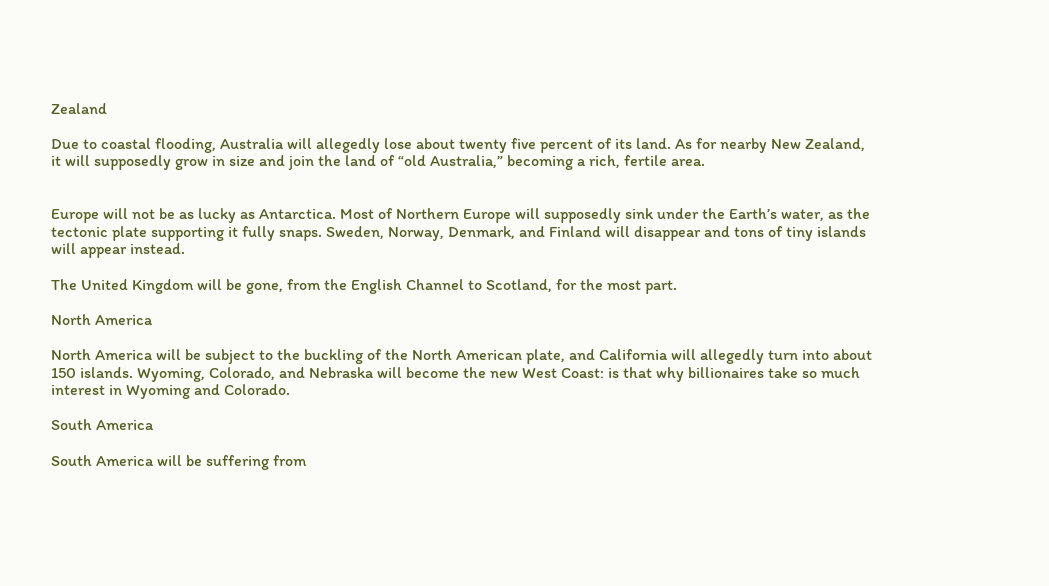Zealand

Due to coastal flooding, Australia will allegedly lose about twenty five percent of its land. As for nearby New Zealand, it will supposedly grow in size and join the land of “old Australia,” becoming a rich, fertile area.


Europe will not be as lucky as Antarctica. Most of Northern Europe will supposedly sink under the Earth’s water, as the tectonic plate supporting it fully snaps. Sweden, Norway, Denmark, and Finland will disappear and tons of tiny islands will appear instead.

The United Kingdom will be gone, from the English Channel to Scotland, for the most part.

North America

North America will be subject to the buckling of the North American plate, and California will allegedly turn into about 150 islands. Wyoming, Colorado, and Nebraska will become the new West Coast: is that why billionaires take so much interest in Wyoming and Colorado.

South America

South America will be suffering from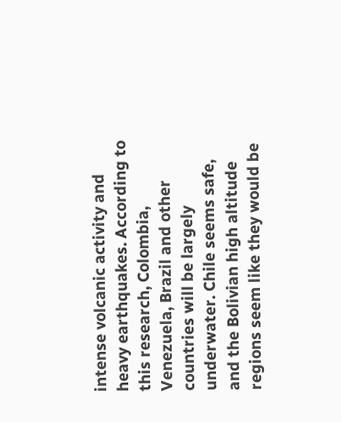intense volcanic activity and heavy earthquakes. According to this research, Colombia, Venezuela, Brazil and other countries will be largely underwater. Chile seems safe, and the Bolivian high altitude regions seem like they would be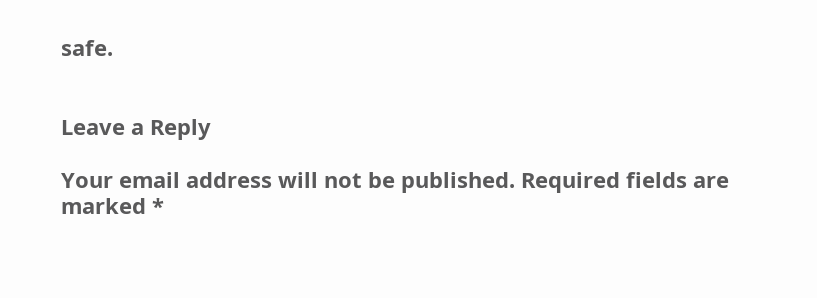safe.


Leave a Reply

Your email address will not be published. Required fields are marked *